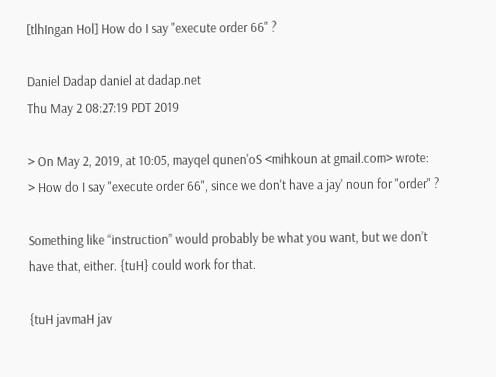[tlhIngan Hol] How do I say "execute order 66" ?

Daniel Dadap daniel at dadap.net
Thu May 2 08:27:19 PDT 2019

> On May 2, 2019, at 10:05, mayqel qunen'oS <mihkoun at gmail.com> wrote:
> How do I say "execute order 66", since we don't have a jay' noun for "order" ?

Something like “instruction” would probably be what you want, but we don’t have that, either. {tuH} could work for that.

{tuH javmaH jav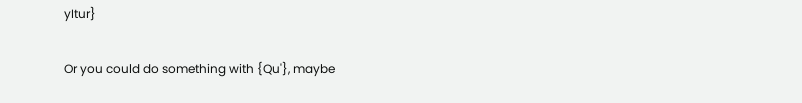yItur}

Or you could do something with {Qu'}, maybe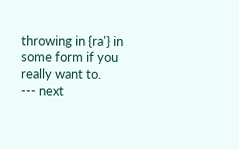throwing in {ra'} in some form if you really want to.
--- next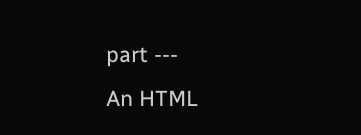part ---
An HTML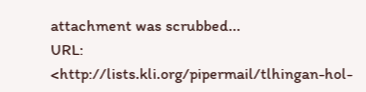attachment was scrubbed...
URL: <http://lists.kli.org/pipermail/tlhingan-hol-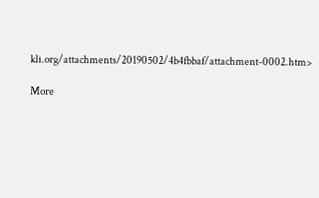kli.org/attachments/20190502/4b4fbbaf/attachment-0002.htm>

More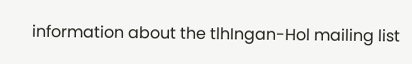information about the tlhIngan-Hol mailing list